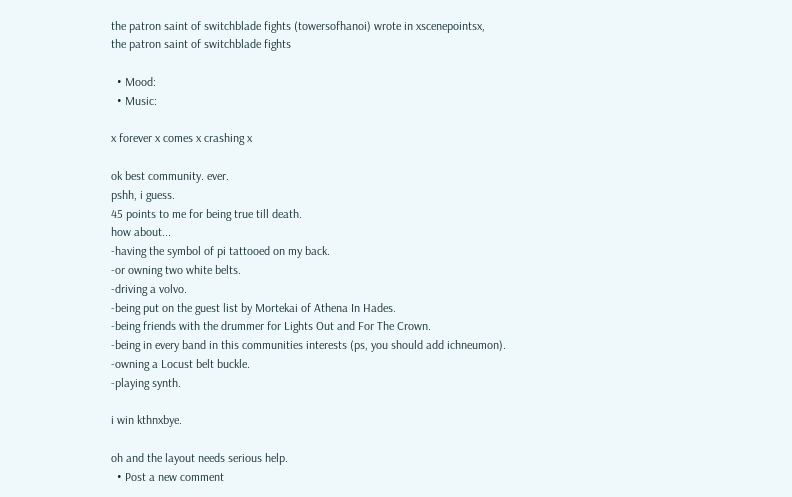the patron saint of switchblade fights (towersofhanoi) wrote in xscenepointsx,
the patron saint of switchblade fights

  • Mood:
  • Music:

x forever x comes x crashing x

ok best community. ever.
pshh, i guess.
45 points to me for being true till death.
how about...
-having the symbol of pi tattooed on my back.
-or owning two white belts.
-driving a volvo.
-being put on the guest list by Mortekai of Athena In Hades.
-being friends with the drummer for Lights Out and For The Crown.
-being in every band in this communities interests (ps, you should add ichneumon).
-owning a Locust belt buckle.
-playing synth.

i win kthnxbye.

oh and the layout needs serious help.
  • Post a new comment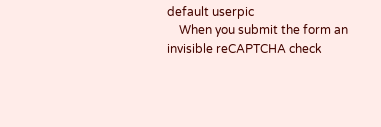default userpic
    When you submit the form an invisible reCAPTCHA check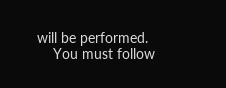will be performed.
    You must follow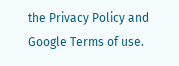the Privacy Policy and Google Terms of use.